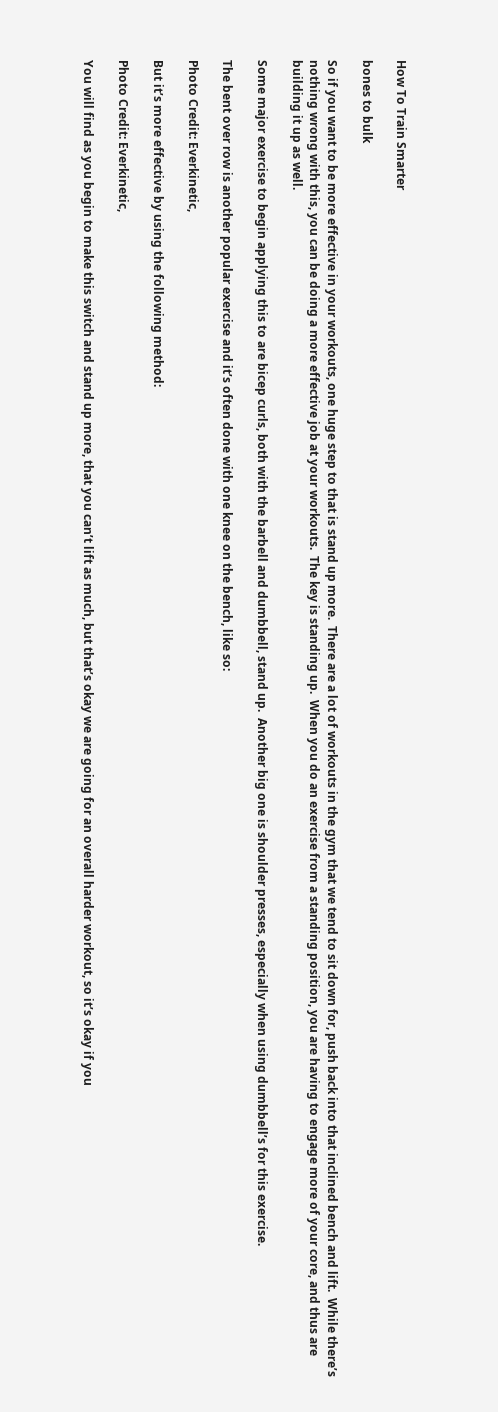How To Train Smarter

bones to bulk

So if you want to be more effective in your workouts, one huge step to that is stand up more.  There are a lot of workouts in the gym that we tend to sit down for, push back into that inclined bench and lift.  While there’s nothing wrong with this, you can be doing a more effective job at your workouts.  The key is standing up.  When you do an exercise from a standing position, you are having to engage more of your core, and thus are building it up as well.

Some major exercise to begin applying this to are bicep curls, both with the barbell and dumbbell, stand up.  Another big one is shoulder presses, especially when using dumbbell’s for this exercise.

The bent over row is another popular exercise and it’s often done with one knee on the bench, like so:

Photo Credit: Everkinetic,

But it’s more effective by using the following method:

Photo Credit: Everkinetic,

You will find as you begin to make this switch and stand up more, that you can’t lift as much, but that’s okay we are going for an overall harder workout, so it’s okay if you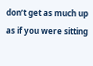don’t get as much up as if you were sitting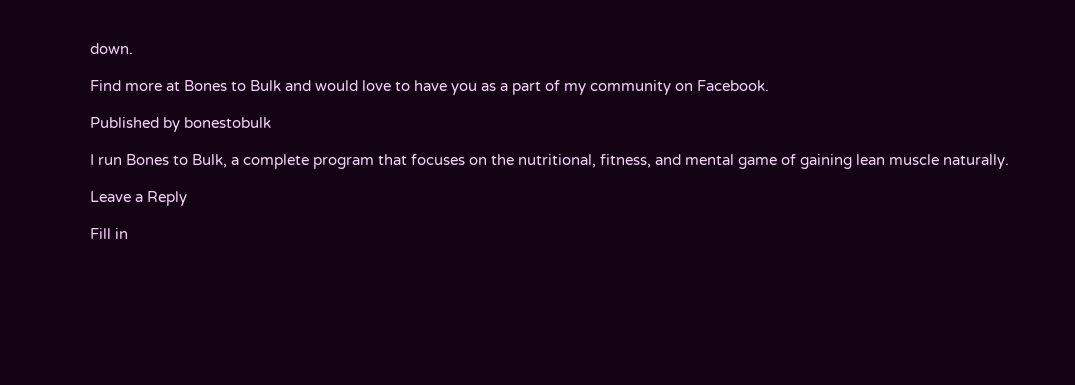down.

Find more at Bones to Bulk and would love to have you as a part of my community on Facebook.

Published by bonestobulk

I run Bones to Bulk, a complete program that focuses on the nutritional, fitness, and mental game of gaining lean muscle naturally.

Leave a Reply

Fill in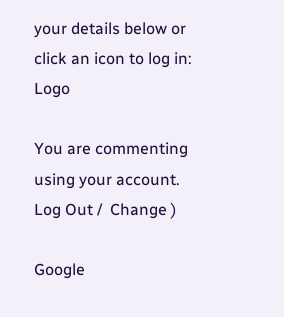your details below or click an icon to log in: Logo

You are commenting using your account. Log Out /  Change )

Google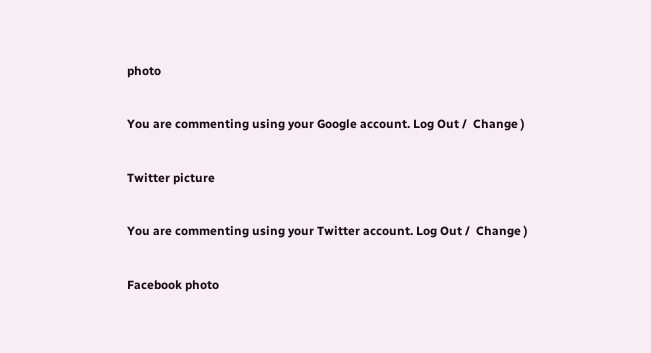photo

You are commenting using your Google account. Log Out /  Change )

Twitter picture

You are commenting using your Twitter account. Log Out /  Change )

Facebook photo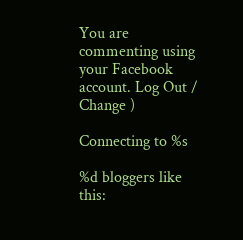You are commenting using your Facebook account. Log Out /  Change )

Connecting to %s

%d bloggers like this: